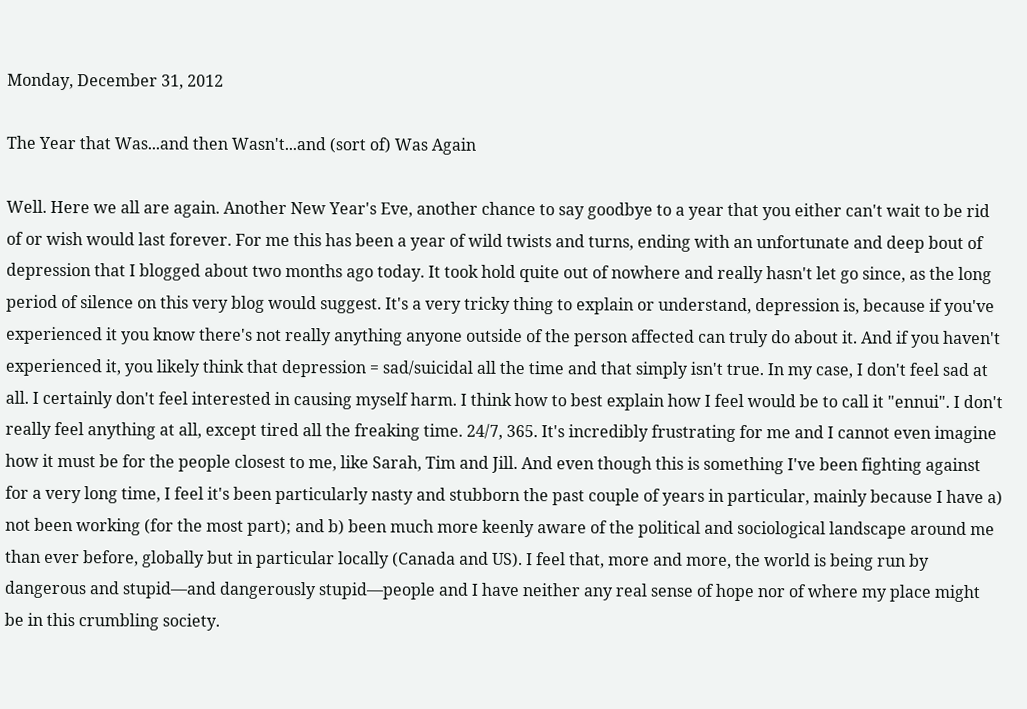Monday, December 31, 2012

The Year that Was...and then Wasn't...and (sort of) Was Again

Well. Here we all are again. Another New Year's Eve, another chance to say goodbye to a year that you either can't wait to be rid of or wish would last forever. For me this has been a year of wild twists and turns, ending with an unfortunate and deep bout of depression that I blogged about two months ago today. It took hold quite out of nowhere and really hasn't let go since, as the long period of silence on this very blog would suggest. It's a very tricky thing to explain or understand, depression is, because if you've experienced it you know there's not really anything anyone outside of the person affected can truly do about it. And if you haven't experienced it, you likely think that depression = sad/suicidal all the time and that simply isn't true. In my case, I don't feel sad at all. I certainly don't feel interested in causing myself harm. I think how to best explain how I feel would be to call it "ennui". I don't really feel anything at all, except tired all the freaking time. 24/7, 365. It's incredibly frustrating for me and I cannot even imagine how it must be for the people closest to me, like Sarah, Tim and Jill. And even though this is something I've been fighting against for a very long time, I feel it's been particularly nasty and stubborn the past couple of years in particular, mainly because I have a) not been working (for the most part); and b) been much more keenly aware of the political and sociological landscape around me than ever before, globally but in particular locally (Canada and US). I feel that, more and more, the world is being run by dangerous and stupid—and dangerously stupid—people and I have neither any real sense of hope nor of where my place might be in this crumbling society.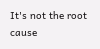It's not the root cause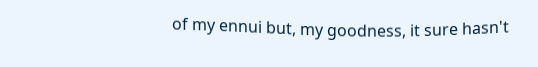of my ennui but, my goodness, it sure hasn't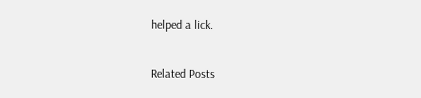helped a lick.

Related Posts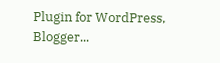Plugin for WordPress, Blogger...